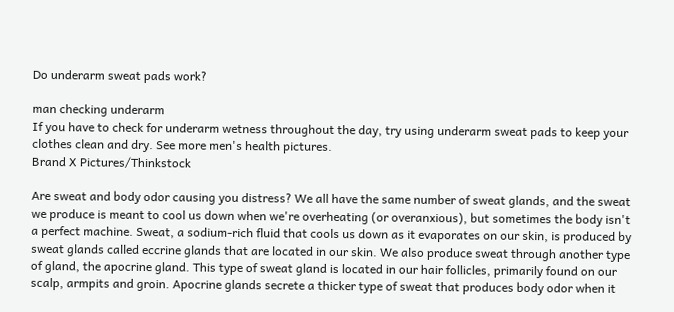Do underarm sweat pads work?

man checking underarm
If you have to check for underarm wetness throughout the day, try using underarm sweat pads to keep your clothes clean and dry. See more men's health pictures.
Brand X Pictures/Thinkstock

Are sweat and body odor causing you distress? We all have the same number of sweat glands, and the sweat we produce is meant to cool us down when we're overheating (or overanxious), but sometimes the body isn't a perfect machine. Sweat, a sodium-rich fluid that cools us down as it evaporates on our skin, is produced by sweat glands called eccrine glands that are located in our skin. We also produce sweat through another type of gland, the apocrine gland. This type of sweat gland is located in our hair follicles, primarily found on our scalp, armpits and groin. Apocrine glands secrete a thicker type of sweat that produces body odor when it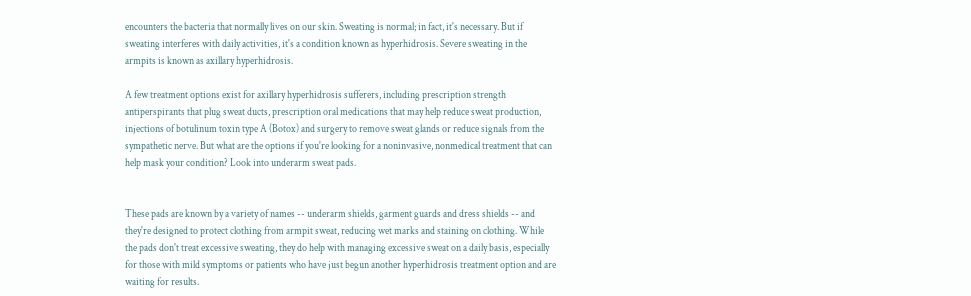encounters the bacteria that normally lives on our skin. Sweating is normal; in fact, it's necessary. But if sweating interferes with daily activities, it's a condition known as hyperhidrosis. Severe sweating in the armpits is known as axillary hyperhidrosis.

A few treatment options exist for axillary hyperhidrosis sufferers, including prescription strength antiperspirants that plug sweat ducts, prescription oral medications that may help reduce sweat production, injections of botulinum toxin type A (Botox) and surgery to remove sweat glands or reduce signals from the sympathetic nerve. But what are the options if you're looking for a noninvasive, nonmedical treatment that can help mask your condition? Look into underarm sweat pads.


These pads are known by a variety of names -- underarm shields, garment guards and dress shields -- and they're designed to protect clothing from armpit sweat, reducing wet marks and staining on clothing. While the pads don't treat excessive sweating, they do help with managing excessive sweat on a daily basis, especially for those with mild symptoms or patients who have just begun another hyperhidrosis treatment option and are waiting for results.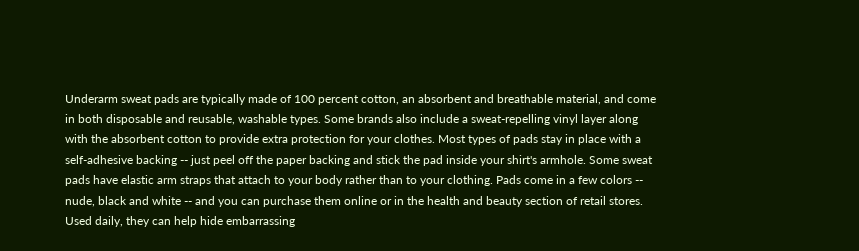Underarm sweat pads are typically made of 100 percent cotton, an absorbent and breathable material, and come in both disposable and reusable, washable types. Some brands also include a sweat-repelling vinyl layer along with the absorbent cotton to provide extra protection for your clothes. Most types of pads stay in place with a self-adhesive backing -- just peel off the paper backing and stick the pad inside your shirt's armhole. Some sweat pads have elastic arm straps that attach to your body rather than to your clothing. Pads come in a few colors -- nude, black and white -- and you can purchase them online or in the health and beauty section of retail stores. Used daily, they can help hide embarrassing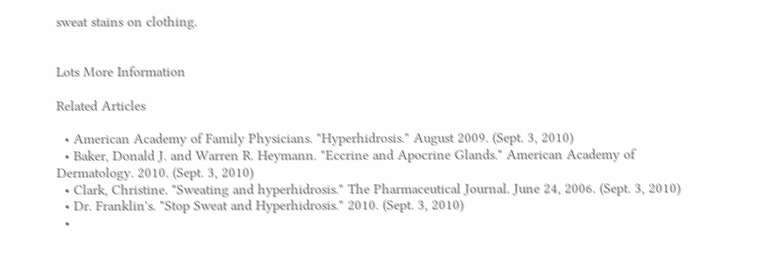sweat stains on clothing.


Lots More Information

Related Articles

  • American Academy of Family Physicians. "Hyperhidrosis." August 2009. (Sept. 3, 2010)
  • Baker, Donald J. and Warren R. Heymann. "Eccrine and Apocrine Glands." American Academy of Dermatology. 2010. (Sept. 3, 2010)
  • Clark, Christine. "Sweating and hyperhidrosis." The Pharmaceutical Journal. June 24, 2006. (Sept. 3, 2010)
  • Dr. Franklin's. "Stop Sweat and Hyperhidrosis." 2010. (Sept. 3, 2010)
  •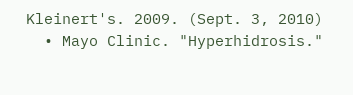Kleinert's. 2009. (Sept. 3, 2010)
  • Mayo Clinic. "Hyperhidrosis."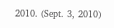2010. (Sept. 3, 2010)